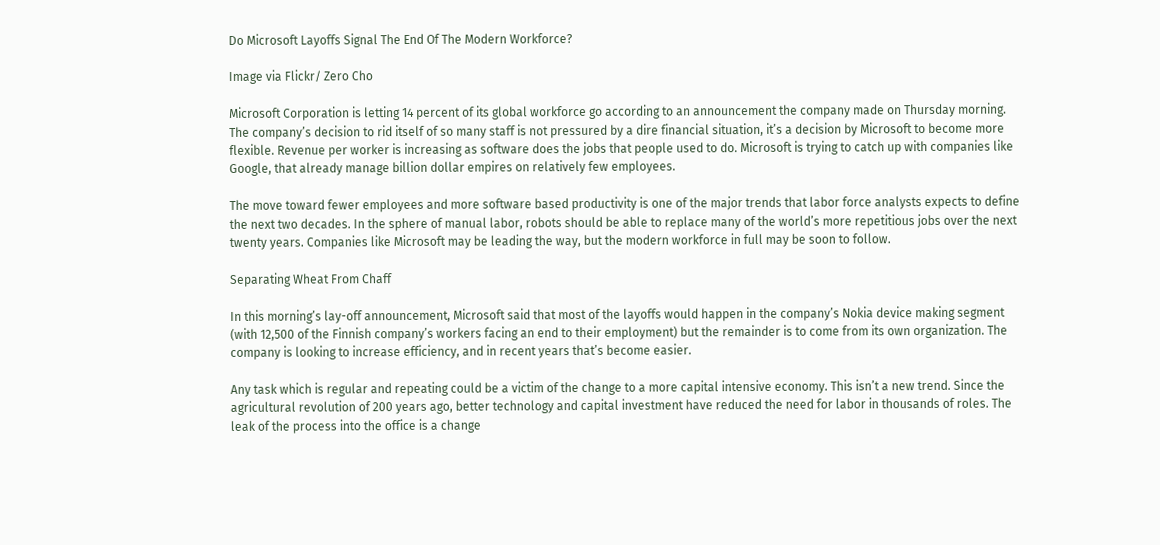Do Microsoft Layoffs Signal The End Of The Modern Workforce?

Image via Flickr/ Zero Cho

Microsoft Corporation is letting 14 percent of its global workforce go according to an announcement the company made on Thursday morning. The company’s decision to rid itself of so many staff is not pressured by a dire financial situation, it’s a decision by Microsoft to become more flexible. Revenue per worker is increasing as software does the jobs that people used to do. Microsoft is trying to catch up with companies like Google, that already manage billion dollar empires on relatively few employees.

The move toward fewer employees and more software based productivity is one of the major trends that labor force analysts expects to define the next two decades. In the sphere of manual labor, robots should be able to replace many of the world’s more repetitious jobs over the next twenty years. Companies like Microsoft may be leading the way, but the modern workforce in full may be soon to follow.

Separating Wheat From Chaff

In this morning’s lay-off announcement, Microsoft said that most of the layoffs would happen in the company’s Nokia device making segment (with 12,500 of the Finnish company’s workers facing an end to their employment) but the remainder is to come from its own organization. The company is looking to increase efficiency, and in recent years that’s become easier.

Any task which is regular and repeating could be a victim of the change to a more capital intensive economy. This isn’t a new trend. Since the agricultural revolution of 200 years ago, better technology and capital investment have reduced the need for labor in thousands of roles. The leak of the process into the office is a change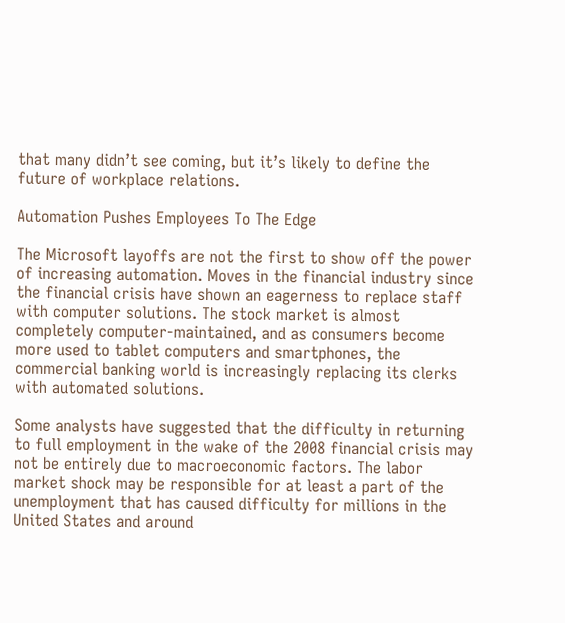that many didn’t see coming, but it’s likely to define the future of workplace relations.

Automation Pushes Employees To The Edge

The Microsoft layoffs are not the first to show off the power of increasing automation. Moves in the financial industry since the financial crisis have shown an eagerness to replace staff with computer solutions. The stock market is almost completely computer-maintained, and as consumers become more used to tablet computers and smartphones, the commercial banking world is increasingly replacing its clerks with automated solutions.

Some analysts have suggested that the difficulty in returning to full employment in the wake of the 2008 financial crisis may not be entirely due to macroeconomic factors. The labor market shock may be responsible for at least a part of the unemployment that has caused difficulty for millions in the United States and around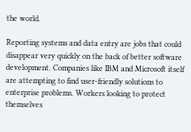the world.

Reporting systems and data entry are jobs that could disappear very quickly on the back of better software development. Companies like IBM and Microsoft itself are attempting to find user-friendly solutions to enterprise problems. Workers looking to protect themselves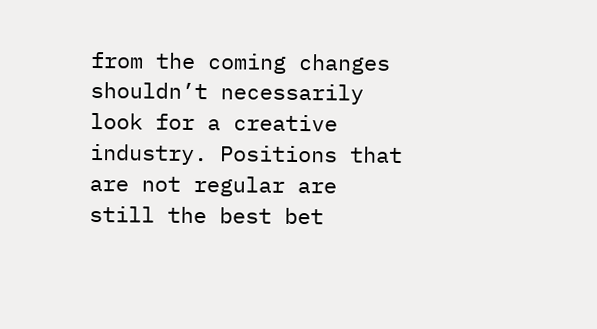from the coming changes shouldn’t necessarily look for a creative industry. Positions that are not regular are still the best bet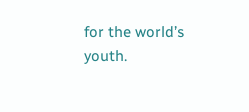for the world’s youth.